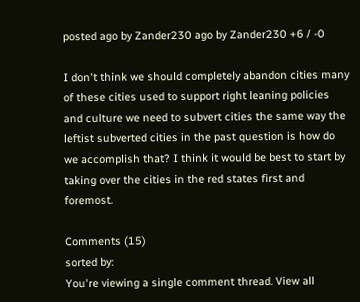posted ago by Zander230 ago by Zander230 +6 / -0

I don't think we should completely abandon cities many of these cities used to support right leaning policies and culture we need to subvert cities the same way the leftist subverted cities in the past question is how do we accomplish that? I think it would be best to start by taking over the cities in the red states first and foremost.

Comments (15)
sorted by:
You're viewing a single comment thread. View all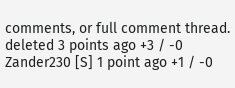comments, or full comment thread.
deleted 3 points ago +3 / -0
Zander230 [S] 1 point ago +1 / -0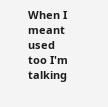When I meant used too I'm talking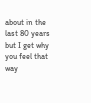about in the last 80 years but I get why you feel that way